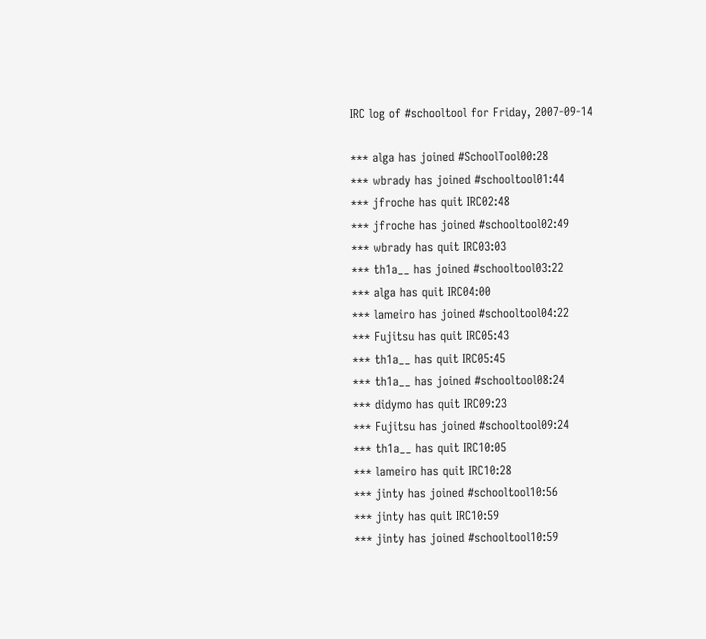IRC log of #schooltool for Friday, 2007-09-14

*** alga has joined #SchoolTool00:28
*** wbrady has joined #schooltool01:44
*** jfroche has quit IRC02:48
*** jfroche has joined #schooltool02:49
*** wbrady has quit IRC03:03
*** th1a__ has joined #schooltool03:22
*** alga has quit IRC04:00
*** lameiro has joined #schooltool04:22
*** Fujitsu has quit IRC05:43
*** th1a__ has quit IRC05:45
*** th1a__ has joined #schooltool08:24
*** didymo has quit IRC09:23
*** Fujitsu has joined #schooltool09:24
*** th1a__ has quit IRC10:05
*** lameiro has quit IRC10:28
*** jinty has joined #schooltool10:56
*** jinty has quit IRC10:59
*** jinty has joined #schooltool10:59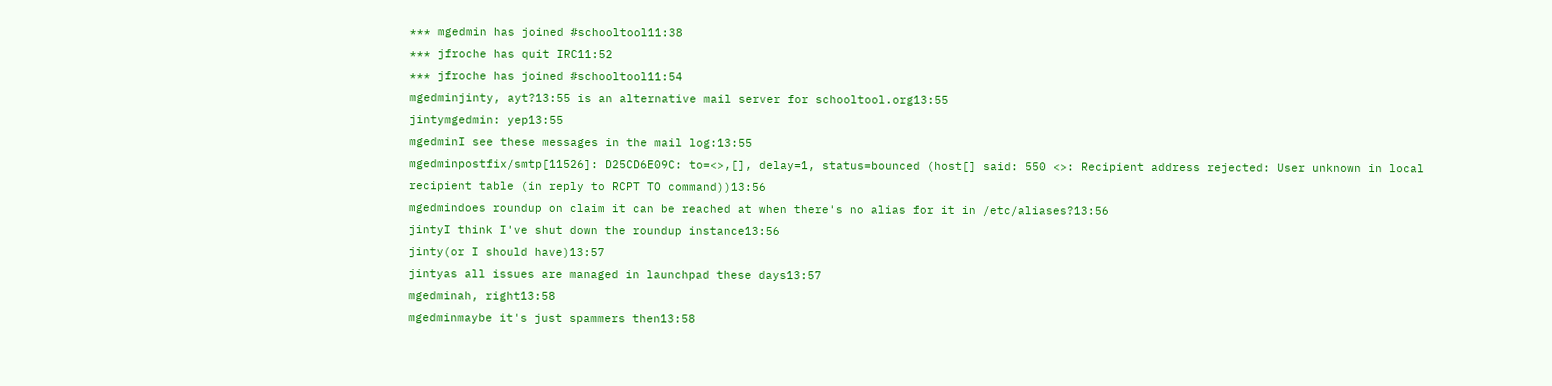*** mgedmin has joined #schooltool11:38
*** jfroche has quit IRC11:52
*** jfroche has joined #schooltool11:54
mgedminjinty, ayt?13:55 is an alternative mail server for schooltool.org13:55
jintymgedmin: yep13:55
mgedminI see these messages in the mail log:13:55
mgedminpostfix/smtp[11526]: D25CD6E09C: to=<>,[], delay=1, status=bounced (host[] said: 550 <>: Recipient address rejected: User unknown in local recipient table (in reply to RCPT TO command))13:56
mgedmindoes roundup on claim it can be reached at when there's no alias for it in /etc/aliases?13:56
jintyI think I've shut down the roundup instance13:56
jinty(or I should have)13:57
jintyas all issues are managed in launchpad these days13:57
mgedminah, right13:58
mgedminmaybe it's just spammers then13:58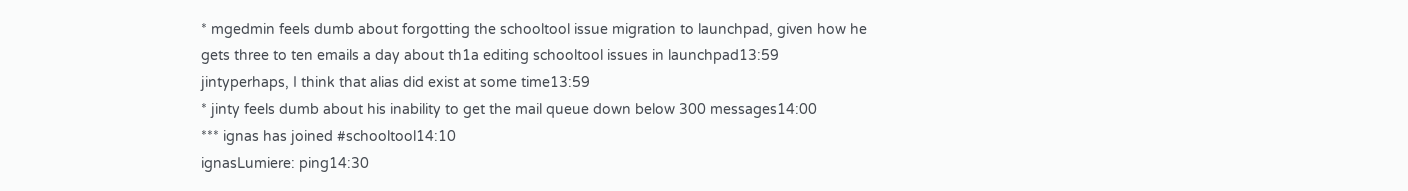* mgedmin feels dumb about forgotting the schooltool issue migration to launchpad, given how he gets three to ten emails a day about th1a editing schooltool issues in launchpad13:59
jintyperhaps, I think that alias did exist at some time13:59
* jinty feels dumb about his inability to get the mail queue down below 300 messages14:00
*** ignas has joined #schooltool14:10
ignasLumiere: ping14:30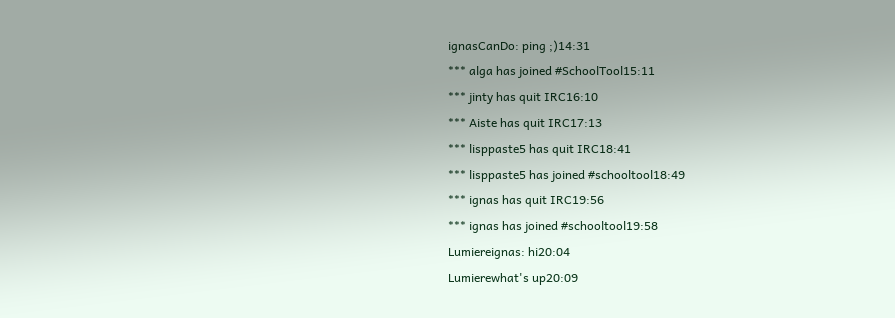ignasCanDo: ping ;)14:31
*** alga has joined #SchoolTool15:11
*** jinty has quit IRC16:10
*** Aiste has quit IRC17:13
*** lisppaste5 has quit IRC18:41
*** lisppaste5 has joined #schooltool18:49
*** ignas has quit IRC19:56
*** ignas has joined #schooltool19:58
Lumiereignas: hi20:04
Lumierewhat's up20:09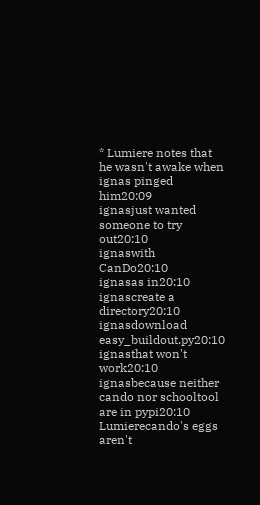* Lumiere notes that he wasn't awake when ignas pinged him20:09
ignasjust wanted someone to try out20:10
ignaswith CanDo20:10
ignasas in20:10
ignascreate a directory20:10
ignasdownload easy_buildout.py20:10
ignasthat won't work20:10
ignasbecause neither cando nor schooltool are in pypi20:10
Lumierecando's eggs aren't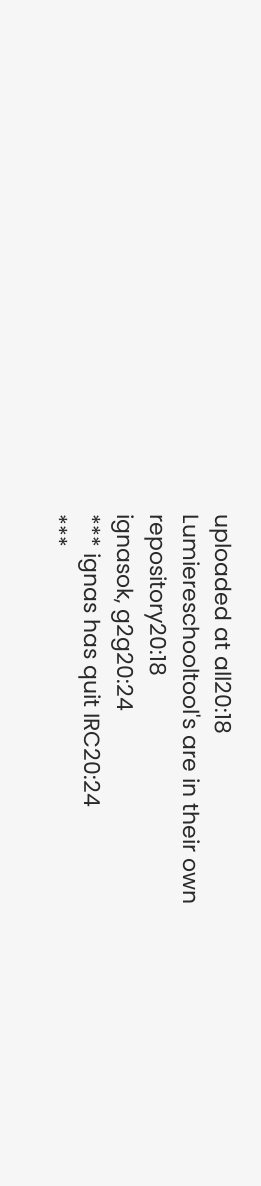uploaded at all20:18
Lumiereschooltool's are in their own repository20:18
ignasok, g2g20:24
*** ignas has quit IRC20:24
***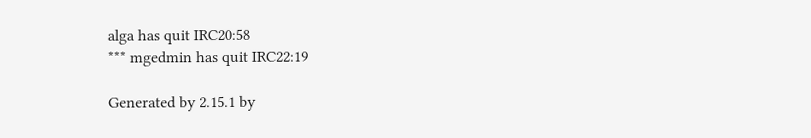alga has quit IRC20:58
*** mgedmin has quit IRC22:19

Generated by 2.15.1 by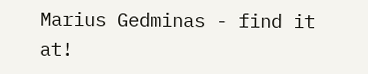Marius Gedminas - find it at!